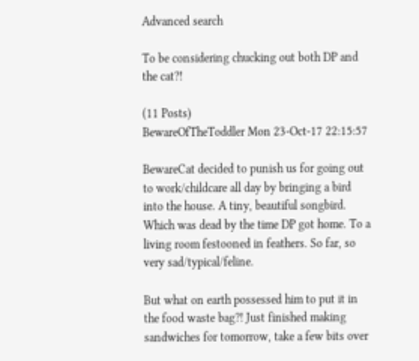Advanced search

To be considering chucking out both DP and the cat?!

(11 Posts)
BewareOfTheToddler Mon 23-Oct-17 22:15:57

BewareCat decided to punish us for going out to work/childcare all day by bringing a bird into the house. A tiny, beautiful songbird. Which was dead by the time DP got home. To a living room festooned in feathers. So far, so very sad/typical/feline.

But what on earth possessed him to put it in the food waste bag?! Just finished making sandwiches for tomorrow, take a few bits over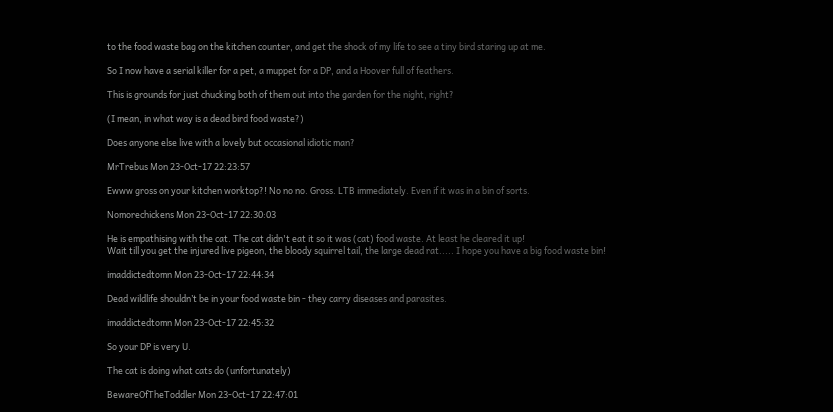to the food waste bag on the kitchen counter, and get the shock of my life to see a tiny bird staring up at me.

So I now have a serial killer for a pet, a muppet for a DP, and a Hoover full of feathers.

This is grounds for just chucking both of them out into the garden for the night, right?

(I mean, in what way is a dead bird food waste?)

Does anyone else live with a lovely but occasional idiotic man?

MrTrebus Mon 23-Oct-17 22:23:57

Ewww gross on your kitchen worktop?! No no no. Gross. LTB immediately. Even if it was in a bin of sorts.

Nomorechickens Mon 23-Oct-17 22:30:03

He is empathising with the cat. The cat didn't eat it so it was (cat) food waste. At least he cleared it up!
Wait till you get the injured live pigeon, the bloody squirrel tail, the large dead rat..... I hope you have a big food waste bin!

imaddictedtomn Mon 23-Oct-17 22:44:34

Dead wildlife shouldn’t be in your food waste bin - they carry diseases and parasites.

imaddictedtomn Mon 23-Oct-17 22:45:32

So your DP is very U.

The cat is doing what cats do (unfortunately)

BewareOfTheToddler Mon 23-Oct-17 22:47:01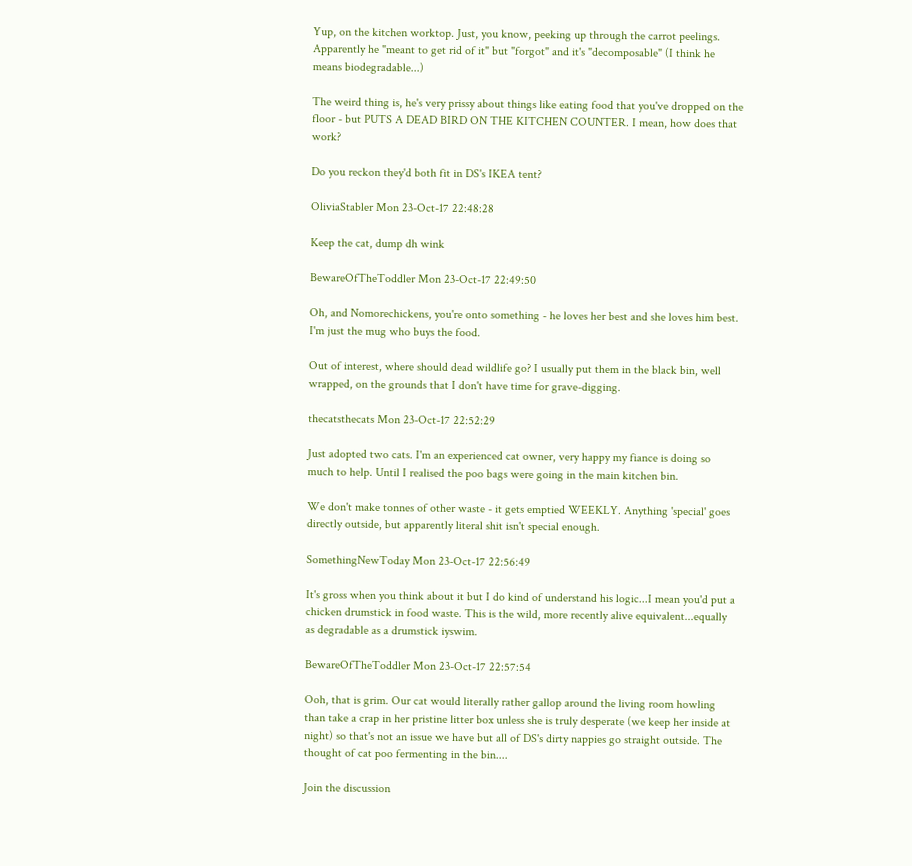Yup, on the kitchen worktop. Just, you know, peeking up through the carrot peelings. Apparently he "meant to get rid of it" but "forgot" and it's "decomposable" (I think he means biodegradable...)

The weird thing is, he's very prissy about things like eating food that you've dropped on the floor - but PUTS A DEAD BIRD ON THE KITCHEN COUNTER. I mean, how does that work?

Do you reckon they'd both fit in DS's IKEA tent?

OliviaStabler Mon 23-Oct-17 22:48:28

Keep the cat, dump dh wink

BewareOfTheToddler Mon 23-Oct-17 22:49:50

Oh, and Nomorechickens, you're onto something - he loves her best and she loves him best. I'm just the mug who buys the food.

Out of interest, where should dead wildlife go? I usually put them in the black bin, well wrapped, on the grounds that I don't have time for grave-digging.

thecatsthecats Mon 23-Oct-17 22:52:29

Just adopted two cats. I'm an experienced cat owner, very happy my fiance is doing so much to help. Until I realised the poo bags were going in the main kitchen bin.

We don't make tonnes of other waste - it gets emptied WEEKLY. Anything 'special' goes directly outside, but apparently literal shit isn't special enough.

SomethingNewToday Mon 23-Oct-17 22:56:49

It's gross when you think about it but I do kind of understand his logic...I mean you'd put a chicken drumstick in food waste. This is the wild, more recently alive equivalent...equally as degradable as a drumstick iyswim.

BewareOfTheToddler Mon 23-Oct-17 22:57:54

Ooh, that is grim. Our cat would literally rather gallop around the living room howling than take a crap in her pristine litter box unless she is truly desperate (we keep her inside at night) so that's not an issue we have but all of DS's dirty nappies go straight outside. The thought of cat poo fermenting in the bin....

Join the discussion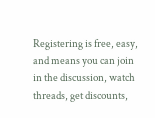Registering is free, easy, and means you can join in the discussion, watch threads, get discounts,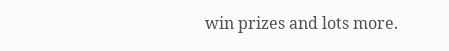win prizes and lots more.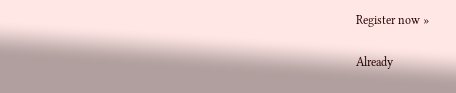Register now »

Already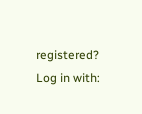registered? Log in with: